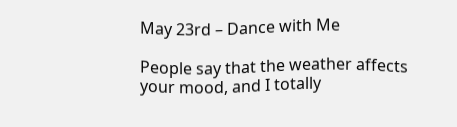May 23rd – Dance with Me

People say that the weather affects your mood, and I totally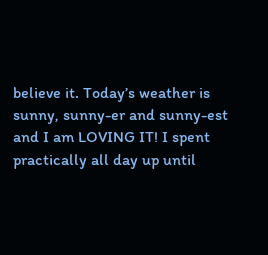believe it. Today’s weather is sunny, sunny-er and sunny-est and I am LOVING IT! I spent practically all day up until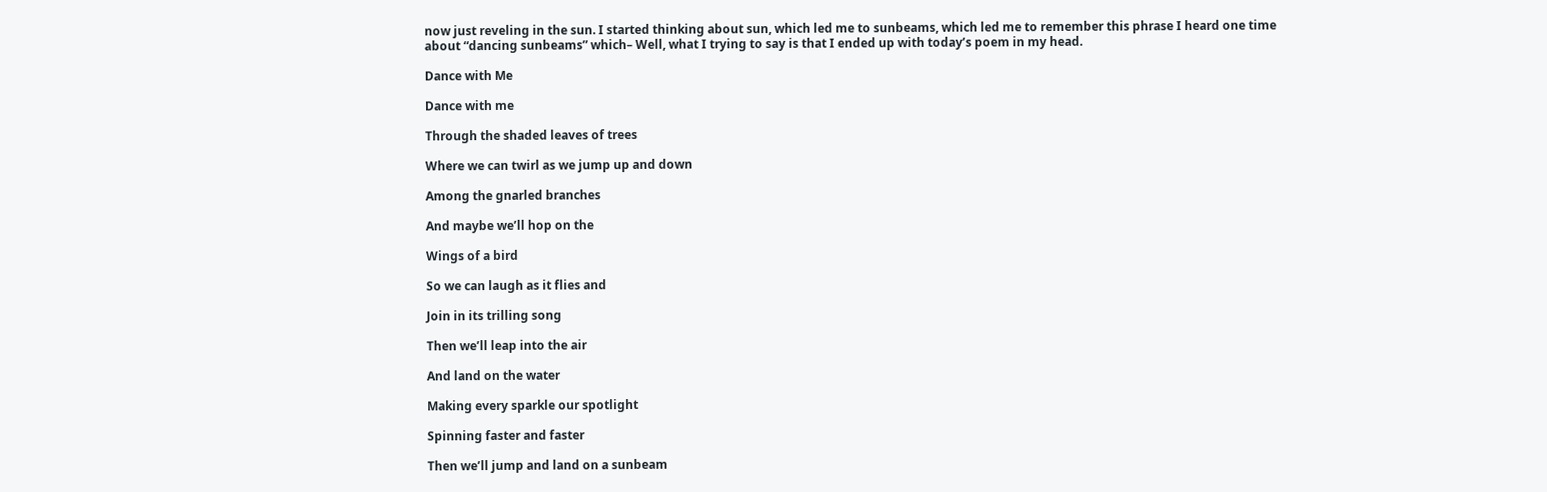now just reveling in the sun. I started thinking about sun, which led me to sunbeams, which led me to remember this phrase I heard one time about “dancing sunbeams” which– Well, what I trying to say is that I ended up with today’s poem in my head.

Dance with Me

Dance with me

Through the shaded leaves of trees

Where we can twirl as we jump up and down

Among the gnarled branches

And maybe we’ll hop on the

Wings of a bird

So we can laugh as it flies and

Join in its trilling song

Then we’ll leap into the air

And land on the water

Making every sparkle our spotlight

Spinning faster and faster

Then we’ll jump and land on a sunbeam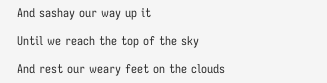And sashay our way up it

Until we reach the top of the sky

And rest our weary feet on the clouds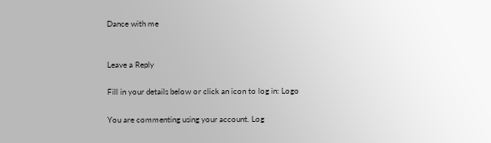Dance with me


Leave a Reply

Fill in your details below or click an icon to log in: Logo

You are commenting using your account. Log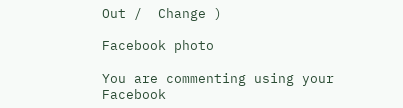Out /  Change )

Facebook photo

You are commenting using your Facebook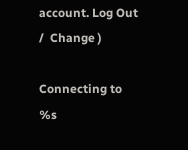account. Log Out /  Change )

Connecting to %s